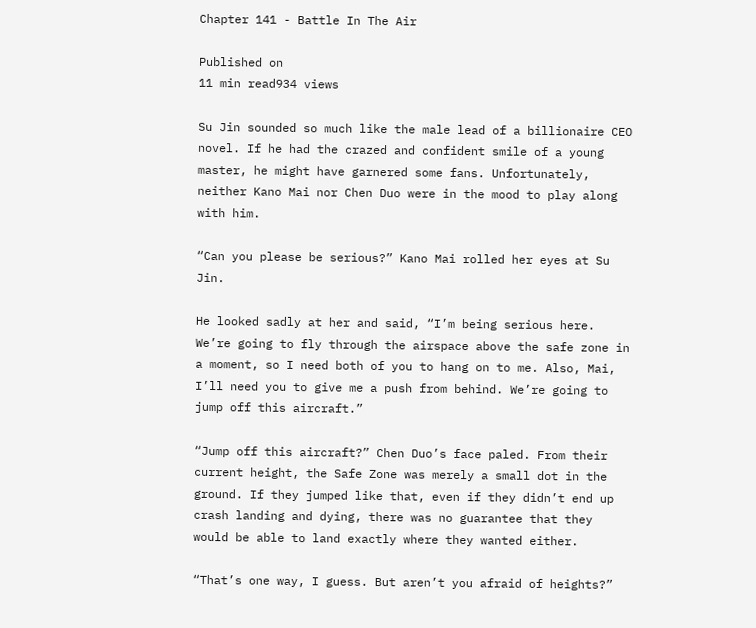Chapter 141 - Battle In The Air

Published on
11 min read934 views

Su Jin sounded so much like the male lead of a billionaire CEO novel. If he had the crazed and confident smile of a young master, he might have garnered some fans. Unfortunately, neither Kano Mai nor Chen Duo were in the mood to play along with him.

“Can you please be serious?” Kano Mai rolled her eyes at Su Jin.

He looked sadly at her and said, “I’m being serious here. We’re going to fly through the airspace above the safe zone in a moment, so I need both of you to hang on to me. Also, Mai, I’ll need you to give me a push from behind. We’re going to jump off this aircraft.”

“Jump off this aircraft?” Chen Duo’s face paled. From their current height, the Safe Zone was merely a small dot in the ground. If they jumped like that, even if they didn’t end up crash landing and dying, there was no guarantee that they would be able to land exactly where they wanted either.

“That’s one way, I guess. But aren’t you afraid of heights?”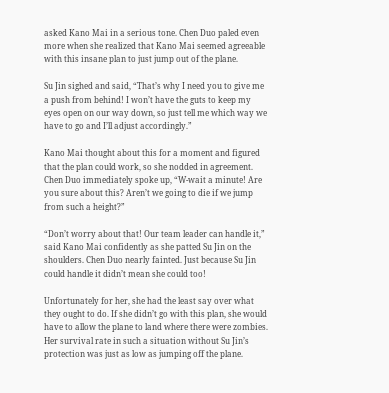asked Kano Mai in a serious tone. Chen Duo paled even more when she realized that Kano Mai seemed agreeable with this insane plan to just jump out of the plane.

Su Jin sighed and said, “That’s why I need you to give me a push from behind! I won’t have the guts to keep my eyes open on our way down, so just tell me which way we have to go and I’ll adjust accordingly.”

Kano Mai thought about this for a moment and figured that the plan could work, so she nodded in agreement. Chen Duo immediately spoke up, “W-wait a minute! Are you sure about this? Aren’t we going to die if we jump from such a height?”

“Don’t worry about that! Our team leader can handle it,” said Kano Mai confidently as she patted Su Jin on the shoulders. Chen Duo nearly fainted. Just because Su Jin could handle it didn’t mean she could too!

Unfortunately for her, she had the least say over what they ought to do. If she didn’t go with this plan, she would have to allow the plane to land where there were zombies. Her survival rate in such a situation without Su Jin’s protection was just as low as jumping off the plane.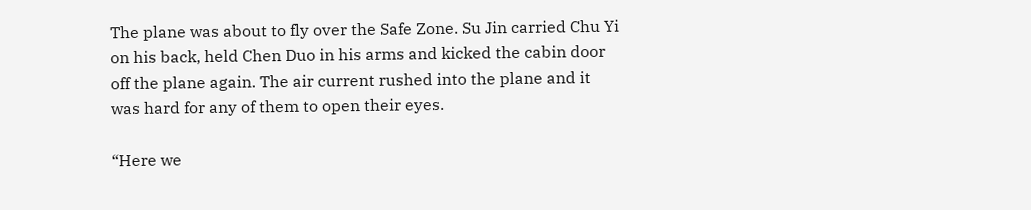The plane was about to fly over the Safe Zone. Su Jin carried Chu Yi on his back, held Chen Duo in his arms and kicked the cabin door off the plane again. The air current rushed into the plane and it was hard for any of them to open their eyes.

“Here we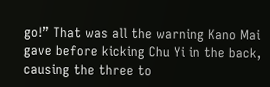go!” That was all the warning Kano Mai gave before kicking Chu Yi in the back, causing the three to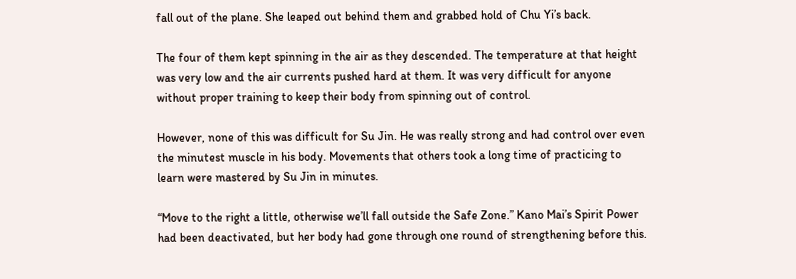fall out of the plane. She leaped out behind them and grabbed hold of Chu Yi’s back.

The four of them kept spinning in the air as they descended. The temperature at that height was very low and the air currents pushed hard at them. It was very difficult for anyone without proper training to keep their body from spinning out of control.

However, none of this was difficult for Su Jin. He was really strong and had control over even the minutest muscle in his body. Movements that others took a long time of practicing to learn were mastered by Su Jin in minutes.

“Move to the right a little, otherwise we’ll fall outside the Safe Zone.” Kano Mai’s Spirit Power had been deactivated, but her body had gone through one round of strengthening before this.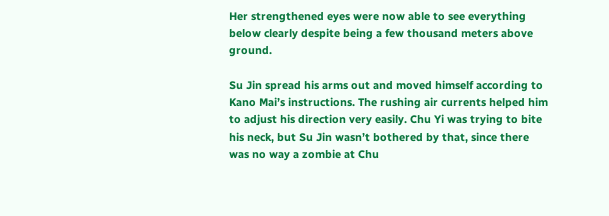Her strengthened eyes were now able to see everything below clearly despite being a few thousand meters above ground.

Su Jin spread his arms out and moved himself according to Kano Mai’s instructions. The rushing air currents helped him to adjust his direction very easily. Chu Yi was trying to bite his neck, but Su Jin wasn’t bothered by that, since there was no way a zombie at Chu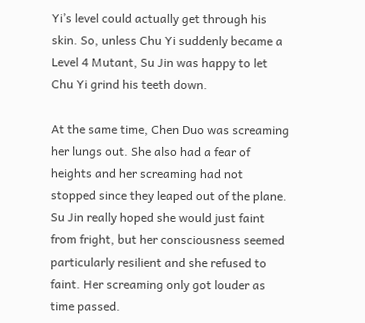Yi’s level could actually get through his skin. So, unless Chu Yi suddenly became a Level 4 Mutant, Su Jin was happy to let Chu Yi grind his teeth down.

At the same time, Chen Duo was screaming her lungs out. She also had a fear of heights and her screaming had not stopped since they leaped out of the plane. Su Jin really hoped she would just faint from fright, but her consciousness seemed particularly resilient and she refused to faint. Her screaming only got louder as time passed.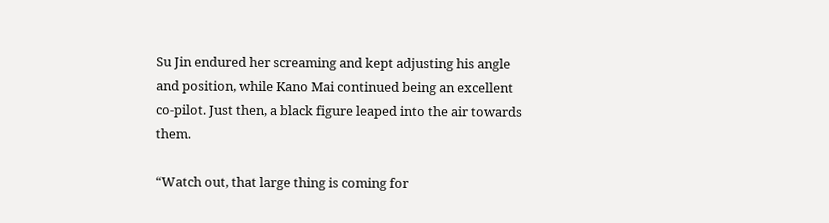Su Jin endured her screaming and kept adjusting his angle and position, while Kano Mai continued being an excellent co-pilot. Just then, a black figure leaped into the air towards them.

“Watch out, that large thing is coming for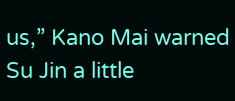us,” Kano Mai warned Su Jin a little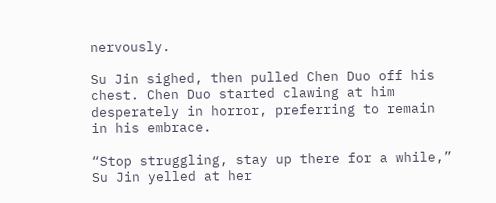nervously.

Su Jin sighed, then pulled Chen Duo off his chest. Chen Duo started clawing at him desperately in horror, preferring to remain in his embrace.

“Stop struggling, stay up there for a while,” Su Jin yelled at her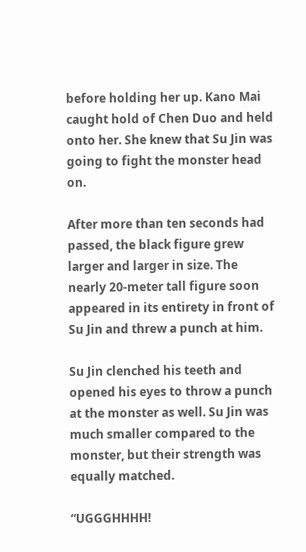before holding her up. Kano Mai caught hold of Chen Duo and held onto her. She knew that Su Jin was going to fight the monster head on.

After more than ten seconds had passed, the black figure grew larger and larger in size. The nearly 20-meter tall figure soon appeared in its entirety in front of Su Jin and threw a punch at him.

Su Jin clenched his teeth and opened his eyes to throw a punch at the monster as well. Su Jin was much smaller compared to the monster, but their strength was equally matched.

“UGGGHHHH!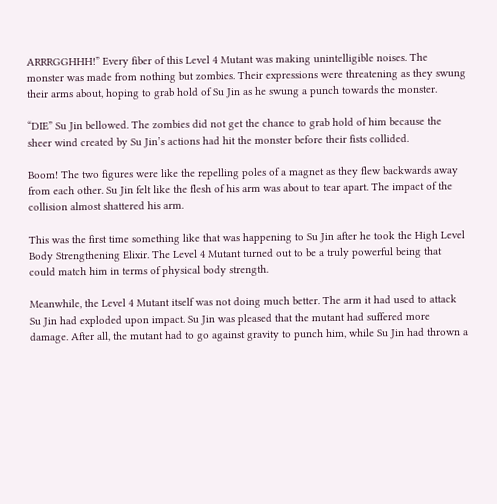ARRRGGHHH!” Every fiber of this Level 4 Mutant was making unintelligible noises. The monster was made from nothing but zombies. Their expressions were threatening as they swung their arms about, hoping to grab hold of Su Jin as he swung a punch towards the monster.

“DIE” Su Jin bellowed. The zombies did not get the chance to grab hold of him because the sheer wind created by Su Jin’s actions had hit the monster before their fists collided.

Boom! The two figures were like the repelling poles of a magnet as they flew backwards away from each other. Su Jin felt like the flesh of his arm was about to tear apart. The impact of the collision almost shattered his arm.

This was the first time something like that was happening to Su Jin after he took the High Level Body Strengthening Elixir. The Level 4 Mutant turned out to be a truly powerful being that could match him in terms of physical body strength.

Meanwhile, the Level 4 Mutant itself was not doing much better. The arm it had used to attack Su Jin had exploded upon impact. Su Jin was pleased that the mutant had suffered more damage. After all, the mutant had to go against gravity to punch him, while Su Jin had thrown a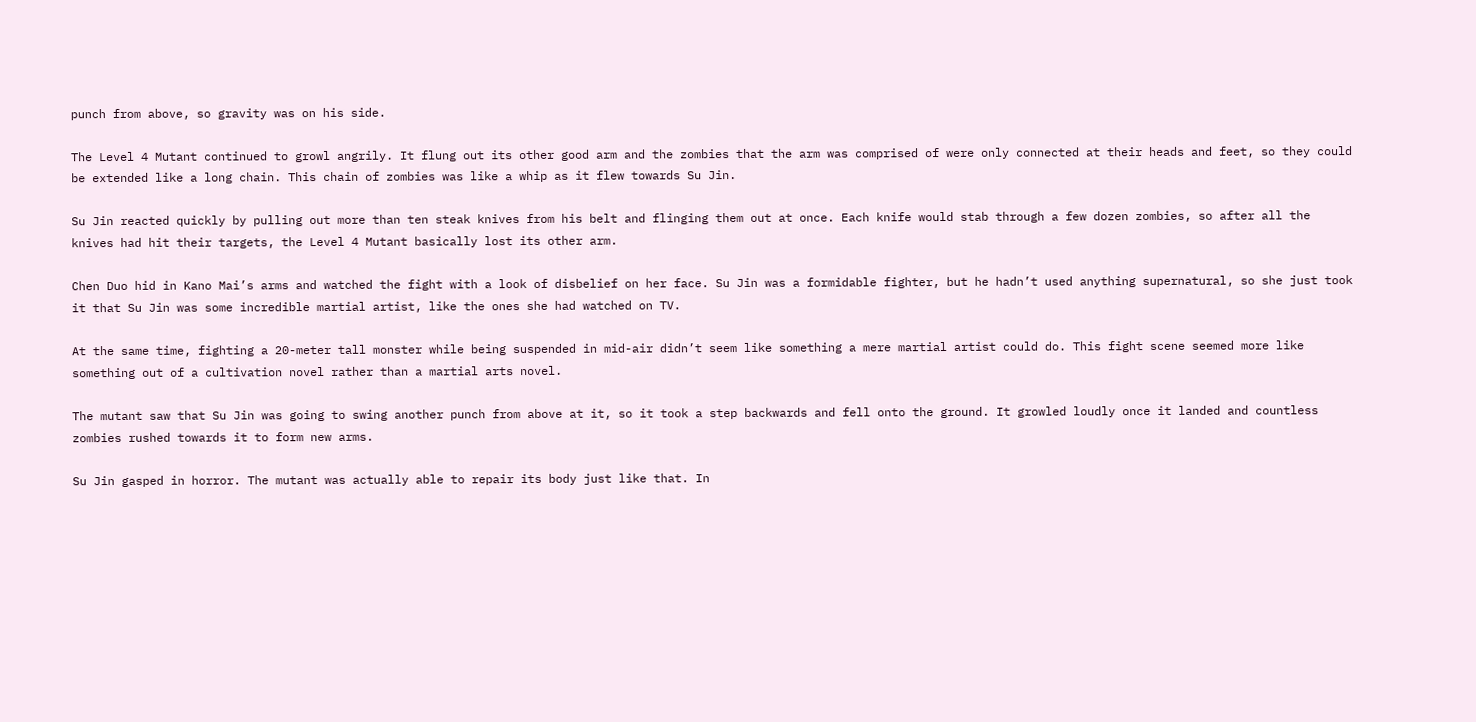punch from above, so gravity was on his side.

The Level 4 Mutant continued to growl angrily. It flung out its other good arm and the zombies that the arm was comprised of were only connected at their heads and feet, so they could be extended like a long chain. This chain of zombies was like a whip as it flew towards Su Jin.

Su Jin reacted quickly by pulling out more than ten steak knives from his belt and flinging them out at once. Each knife would stab through a few dozen zombies, so after all the knives had hit their targets, the Level 4 Mutant basically lost its other arm.

Chen Duo hid in Kano Mai’s arms and watched the fight with a look of disbelief on her face. Su Jin was a formidable fighter, but he hadn’t used anything supernatural, so she just took it that Su Jin was some incredible martial artist, like the ones she had watched on TV.

At the same time, fighting a 20-meter tall monster while being suspended in mid-air didn’t seem like something a mere martial artist could do. This fight scene seemed more like something out of a cultivation novel rather than a martial arts novel.

The mutant saw that Su Jin was going to swing another punch from above at it, so it took a step backwards and fell onto the ground. It growled loudly once it landed and countless zombies rushed towards it to form new arms.

Su Jin gasped in horror. The mutant was actually able to repair its body just like that. In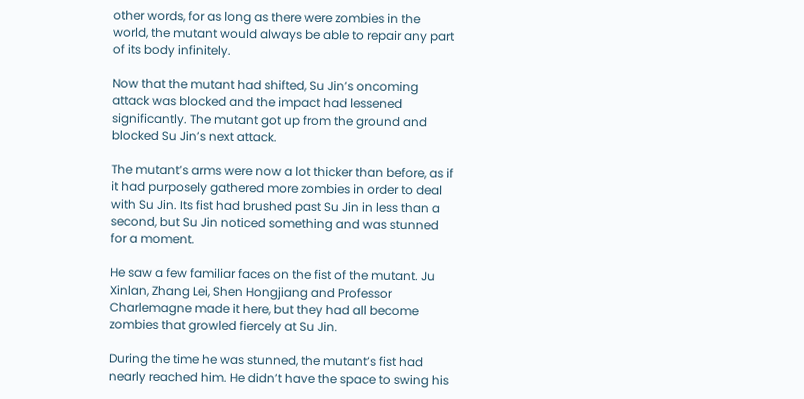other words, for as long as there were zombies in the world, the mutant would always be able to repair any part of its body infinitely.

Now that the mutant had shifted, Su Jin’s oncoming attack was blocked and the impact had lessened significantly. The mutant got up from the ground and blocked Su Jin’s next attack.

The mutant’s arms were now a lot thicker than before, as if it had purposely gathered more zombies in order to deal with Su Jin. Its fist had brushed past Su Jin in less than a second, but Su Jin noticed something and was stunned for a moment.

He saw a few familiar faces on the fist of the mutant. Ju Xinlan, Zhang Lei, Shen Hongjiang and Professor Charlemagne made it here, but they had all become zombies that growled fiercely at Su Jin.

During the time he was stunned, the mutant’s fist had nearly reached him. He didn’t have the space to swing his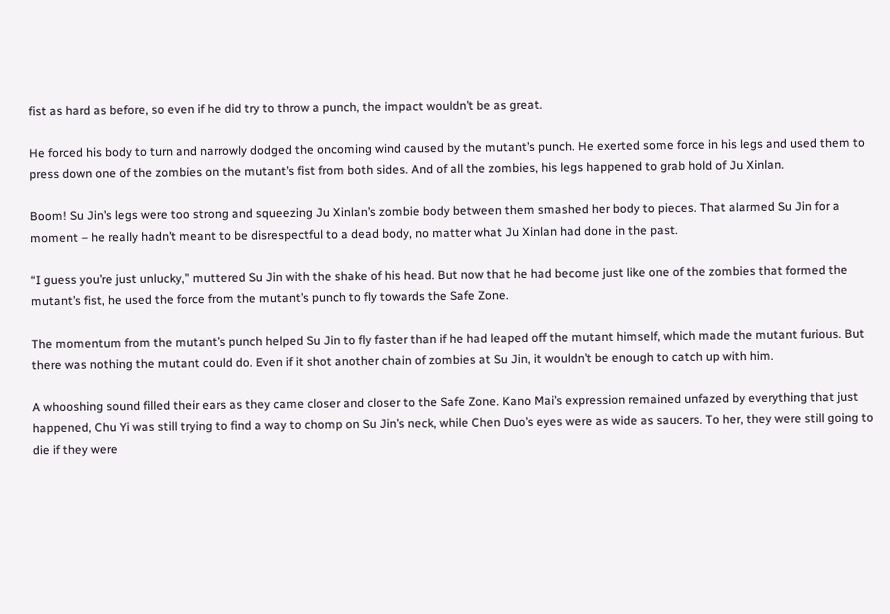fist as hard as before, so even if he did try to throw a punch, the impact wouldn’t be as great.

He forced his body to turn and narrowly dodged the oncoming wind caused by the mutant’s punch. He exerted some force in his legs and used them to press down one of the zombies on the mutant’s fist from both sides. And of all the zombies, his legs happened to grab hold of Ju Xinlan.

Boom! Su Jin’s legs were too strong and squeezing Ju Xinlan’s zombie body between them smashed her body to pieces. That alarmed Su Jin for a moment – he really hadn’t meant to be disrespectful to a dead body, no matter what Ju Xinlan had done in the past.

“I guess you’re just unlucky,” muttered Su Jin with the shake of his head. But now that he had become just like one of the zombies that formed the mutant’s fist, he used the force from the mutant’s punch to fly towards the Safe Zone.

The momentum from the mutant’s punch helped Su Jin to fly faster than if he had leaped off the mutant himself, which made the mutant furious. But there was nothing the mutant could do. Even if it shot another chain of zombies at Su Jin, it wouldn’t be enough to catch up with him.

A whooshing sound filled their ears as they came closer and closer to the Safe Zone. Kano Mai’s expression remained unfazed by everything that just happened, Chu Yi was still trying to find a way to chomp on Su Jin’s neck, while Chen Duo’s eyes were as wide as saucers. To her, they were still going to die if they were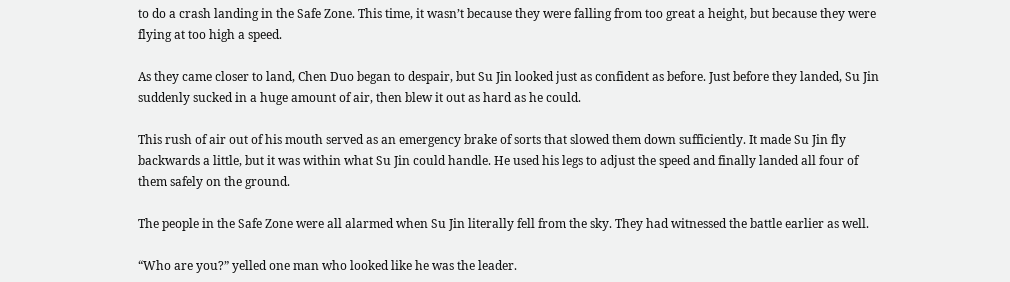to do a crash landing in the Safe Zone. This time, it wasn’t because they were falling from too great a height, but because they were flying at too high a speed.

As they came closer to land, Chen Duo began to despair, but Su Jin looked just as confident as before. Just before they landed, Su Jin suddenly sucked in a huge amount of air, then blew it out as hard as he could.

This rush of air out of his mouth served as an emergency brake of sorts that slowed them down sufficiently. It made Su Jin fly backwards a little, but it was within what Su Jin could handle. He used his legs to adjust the speed and finally landed all four of them safely on the ground.

The people in the Safe Zone were all alarmed when Su Jin literally fell from the sky. They had witnessed the battle earlier as well.

“Who are you?” yelled one man who looked like he was the leader.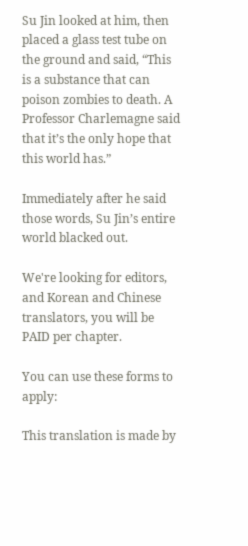Su Jin looked at him, then placed a glass test tube on the ground and said, “This is a substance that can poison zombies to death. A Professor Charlemagne said that it’s the only hope that this world has.”

Immediately after he said those words, Su Jin’s entire world blacked out.

We're looking for editors, and Korean and Chinese translators, you will be PAID per chapter.

You can use these forms to apply:

This translation is made by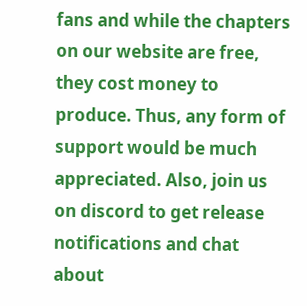fans and while the chapters on our website are free, they cost money to produce. Thus, any form of support would be much appreciated. Also, join us on discord to get release notifications and chat about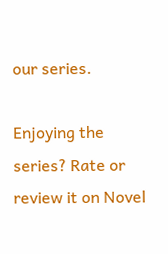our series.

Enjoying the series? Rate or review it on Novel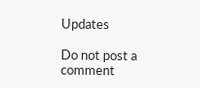Updates

Do not post a comment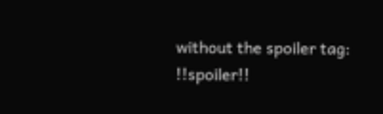without the spoiler tag: !!spoiler!!